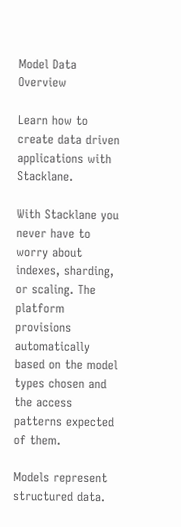Model Data Overview

Learn how to create data driven applications with Stacklane.

With Stacklane you never have to worry about indexes, sharding, or scaling. The platform provisions automatically based on the model types chosen and the access patterns expected of them.

Models represent structured data.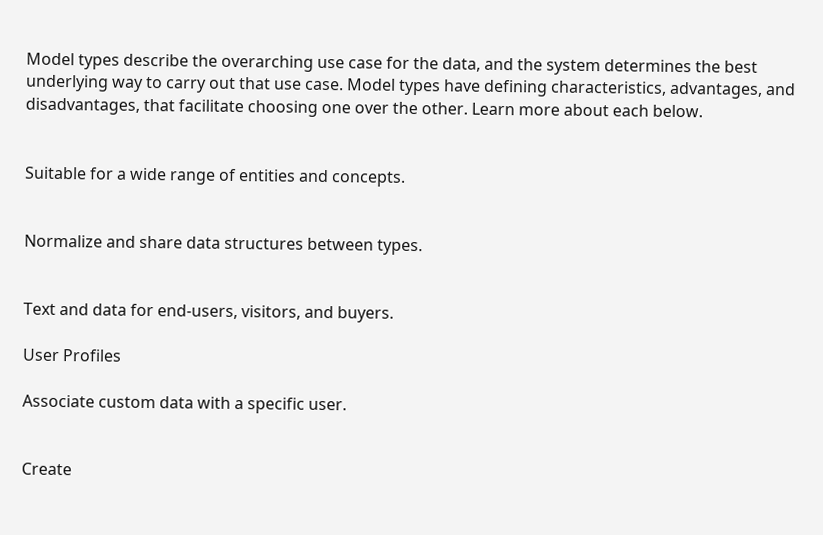Model types describe the overarching use case for the data, and the system determines the best underlying way to carry out that use case. Model types have defining characteristics, advantages, and disadvantages, that facilitate choosing one over the other. Learn more about each below.


Suitable for a wide range of entities and concepts.


Normalize and share data structures between types.


Text and data for end-users, visitors, and buyers.

User Profiles

Associate custom data with a specific user.


Create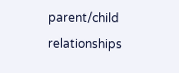parent/child relationships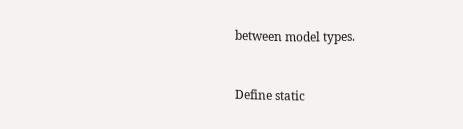between model types.


Define static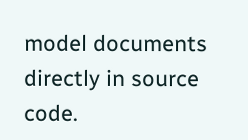model documents directly in source code.